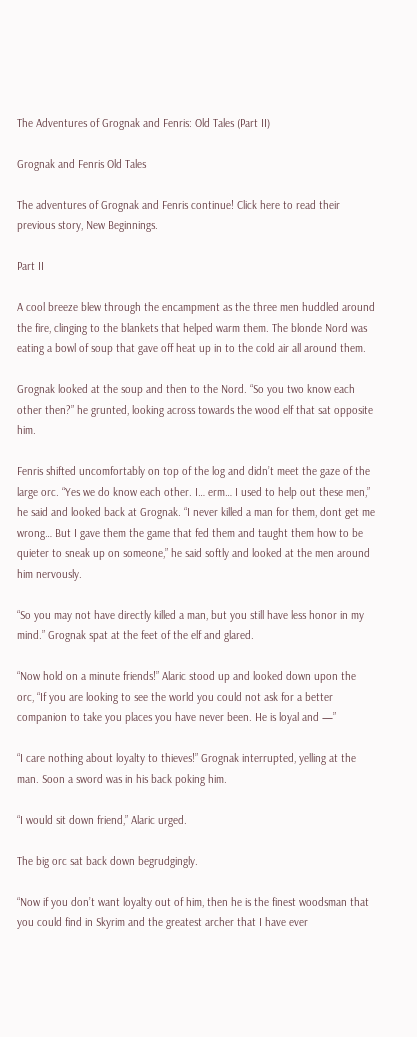The Adventures of Grognak and Fenris: Old Tales (Part II)

Grognak and Fenris Old Tales

The adventures of Grognak and Fenris continue! Click here to read their previous story, New Beginnings.

Part II

A cool breeze blew through the encampment as the three men huddled around the fire, clinging to the blankets that helped warm them. The blonde Nord was eating a bowl of soup that gave off heat up in to the cold air all around them.

Grognak looked at the soup and then to the Nord. “So you two know each other then?” he grunted, looking across towards the wood elf that sat opposite him.

Fenris shifted uncomfortably on top of the log and didn’t meet the gaze of the large orc. “Yes we do know each other. I… erm… I used to help out these men,” he said and looked back at Grognak. “I never killed a man for them, dont get me wrong… But I gave them the game that fed them and taught them how to be quieter to sneak up on someone,” he said softly and looked at the men around him nervously.

“So you may not have directly killed a man, but you still have less honor in my mind.” Grognak spat at the feet of the elf and glared.

“Now hold on a minute friends!” Alaric stood up and looked down upon the orc, “If you are looking to see the world you could not ask for a better companion to take you places you have never been. He is loyal and —”

“I care nothing about loyalty to thieves!” Grognak interrupted, yelling at the man. Soon a sword was in his back poking him.

“I would sit down friend,” Alaric urged.

The big orc sat back down begrudgingly.

“Now if you don’t want loyalty out of him, then he is the finest woodsman that you could find in Skyrim and the greatest archer that I have ever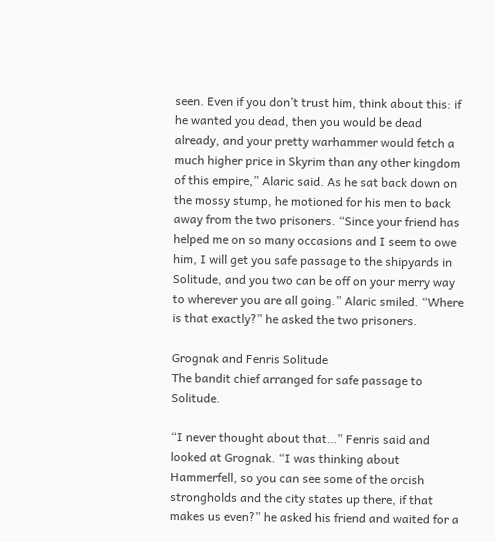seen. Even if you don’t trust him, think about this: if he wanted you dead, then you would be dead already, and your pretty warhammer would fetch a much higher price in Skyrim than any other kingdom of this empire,” Alaric said. As he sat back down on the mossy stump, he motioned for his men to back away from the two prisoners. “Since your friend has helped me on so many occasions and I seem to owe him, I will get you safe passage to the shipyards in Solitude, and you two can be off on your merry way to wherever you are all going.” Alaric smiled. “Where is that exactly?” he asked the two prisoners.

Grognak and Fenris Solitude
The bandit chief arranged for safe passage to Solitude.

“I never thought about that…” Fenris said and looked at Grognak. “I was thinking about Hammerfell, so you can see some of the orcish strongholds and the city states up there, if that makes us even?” he asked his friend and waited for a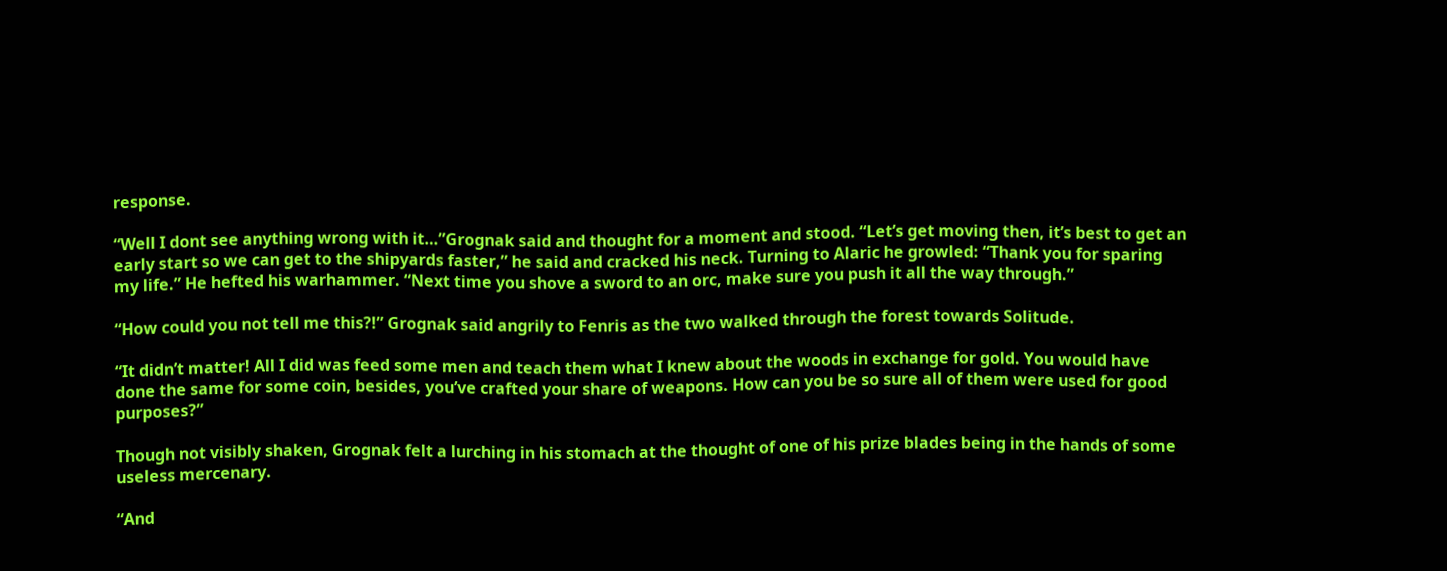response.

“Well I dont see anything wrong with it…”Grognak said and thought for a moment and stood. “Let’s get moving then, it’s best to get an early start so we can get to the shipyards faster,” he said and cracked his neck. Turning to Alaric he growled: “Thank you for sparing my life.” He hefted his warhammer. “Next time you shove a sword to an orc, make sure you push it all the way through.”

“How could you not tell me this?!” Grognak said angrily to Fenris as the two walked through the forest towards Solitude.

“It didn’t matter! All I did was feed some men and teach them what I knew about the woods in exchange for gold. You would have done the same for some coin, besides, you’ve crafted your share of weapons. How can you be so sure all of them were used for good purposes?”

Though not visibly shaken, Grognak felt a lurching in his stomach at the thought of one of his prize blades being in the hands of some useless mercenary.

“And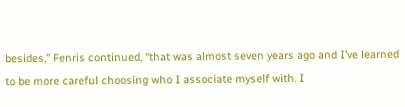besides,” Fenris continued, “that was almost seven years ago and I’ve learned to be more careful choosing who I associate myself with. I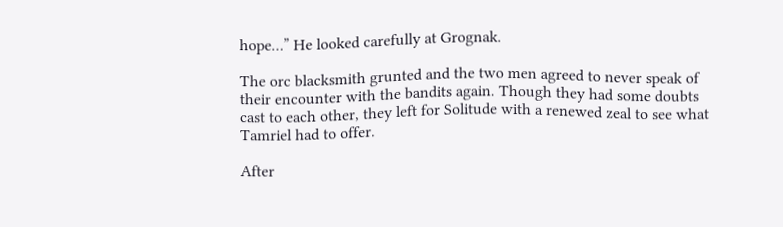hope…” He looked carefully at Grognak.

The orc blacksmith grunted and the two men agreed to never speak of their encounter with the bandits again. Though they had some doubts cast to each other, they left for Solitude with a renewed zeal to see what Tamriel had to offer.

After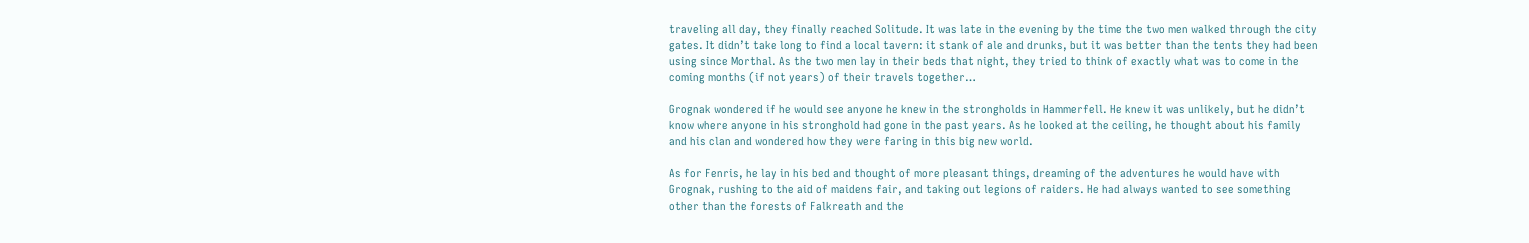traveling all day, they finally reached Solitude. It was late in the evening by the time the two men walked through the city gates. It didn’t take long to find a local tavern: it stank of ale and drunks, but it was better than the tents they had been using since Morthal. As the two men lay in their beds that night, they tried to think of exactly what was to come in the coming months (if not years) of their travels together…

Grognak wondered if he would see anyone he knew in the strongholds in Hammerfell. He knew it was unlikely, but he didn’t know where anyone in his stronghold had gone in the past years. As he looked at the ceiling, he thought about his family and his clan and wondered how they were faring in this big new world.

As for Fenris, he lay in his bed and thought of more pleasant things, dreaming of the adventures he would have with Grognak, rushing to the aid of maidens fair, and taking out legions of raiders. He had always wanted to see something other than the forests of Falkreath and the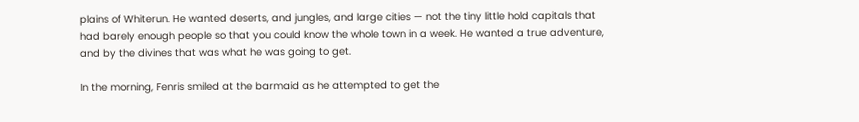plains of Whiterun. He wanted deserts, and jungles, and large cities — not the tiny little hold capitals that had barely enough people so that you could know the whole town in a week. He wanted a true adventure, and by the divines that was what he was going to get.

In the morning, Fenris smiled at the barmaid as he attempted to get the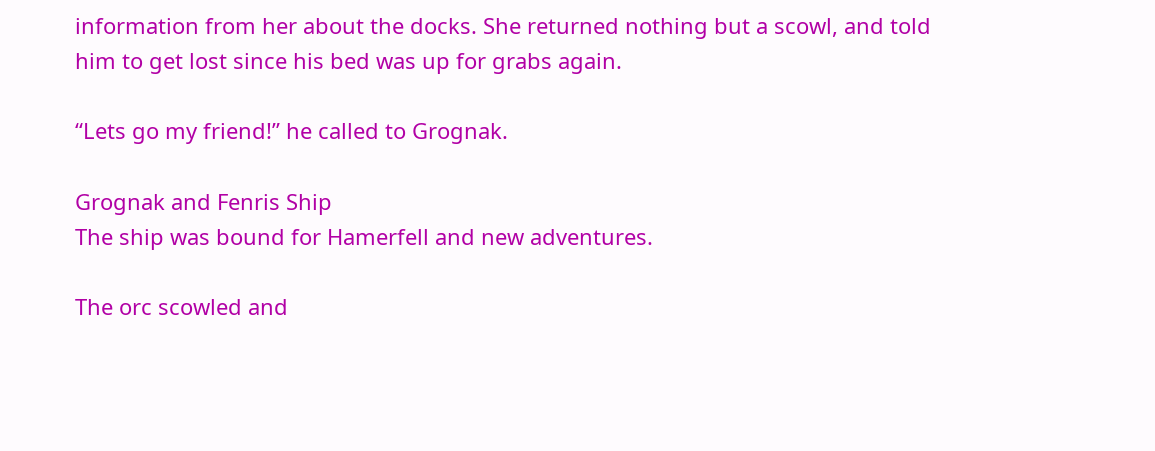information from her about the docks. She returned nothing but a scowl, and told him to get lost since his bed was up for grabs again.

“Lets go my friend!” he called to Grognak.

Grognak and Fenris Ship
The ship was bound for Hamerfell and new adventures.

The orc scowled and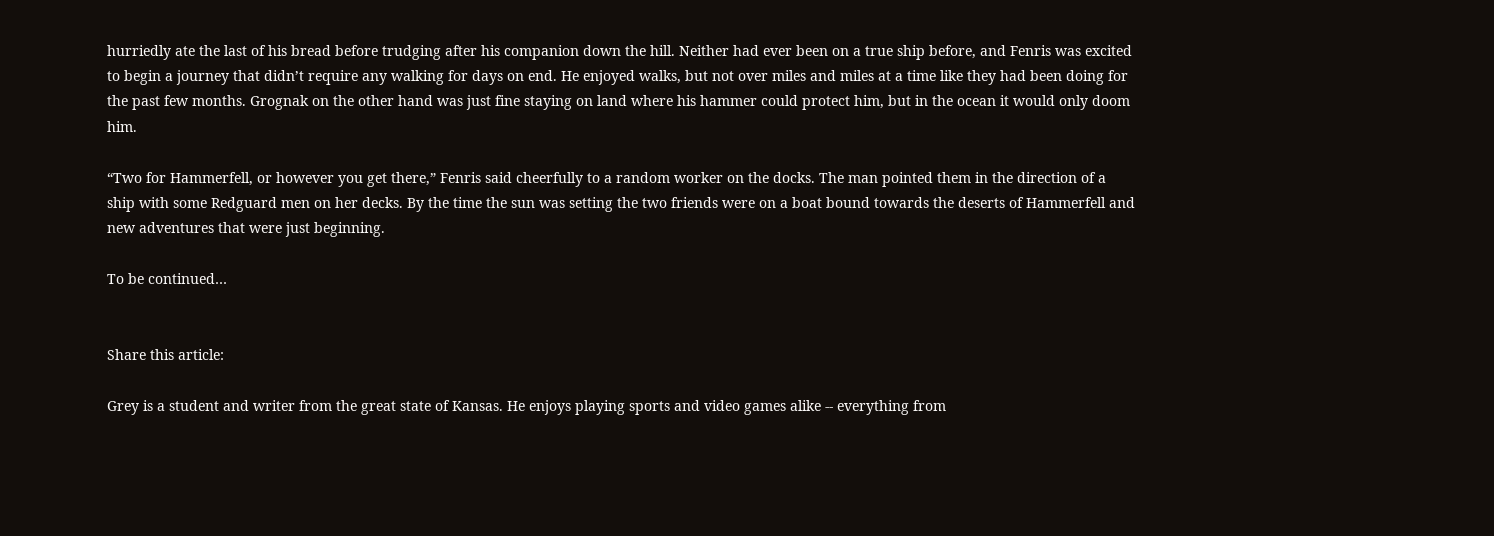hurriedly ate the last of his bread before trudging after his companion down the hill. Neither had ever been on a true ship before, and Fenris was excited to begin a journey that didn’t require any walking for days on end. He enjoyed walks, but not over miles and miles at a time like they had been doing for the past few months. Grognak on the other hand was just fine staying on land where his hammer could protect him, but in the ocean it would only doom him.

“Two for Hammerfell, or however you get there,” Fenris said cheerfully to a random worker on the docks. The man pointed them in the direction of a ship with some Redguard men on her decks. By the time the sun was setting the two friends were on a boat bound towards the deserts of Hammerfell and new adventures that were just beginning.

To be continued…


Share this article:

Grey is a student and writer from the great state of Kansas. He enjoys playing sports and video games alike -- everything from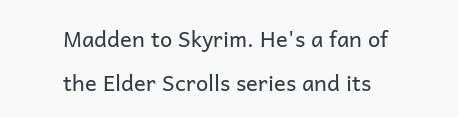Madden to Skyrim. He's a fan of the Elder Scrolls series and its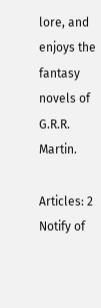lore, and enjoys the fantasy novels of G.R.R. Martin.

Articles: 2
Notify of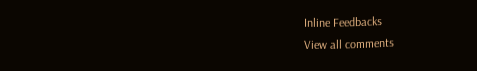Inline Feedbacks
View all comments